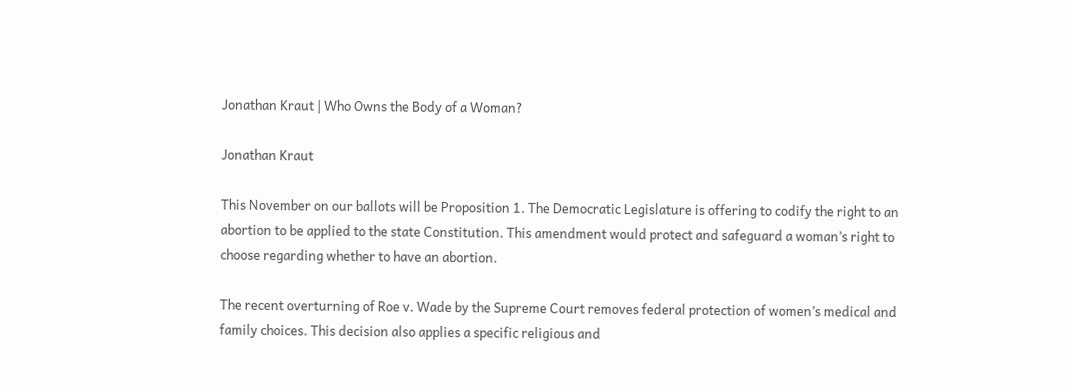Jonathan Kraut | Who Owns the Body of a Woman?

Jonathan Kraut

This November on our ballots will be Proposition 1. The Democratic Legislature is offering to codify the right to an abortion to be applied to the state Constitution. This amendment would protect and safeguard a woman’s right to choose regarding whether to have an abortion.

The recent overturning of Roe v. Wade by the Supreme Court removes federal protection of women’s medical and family choices. This decision also applies a specific religious and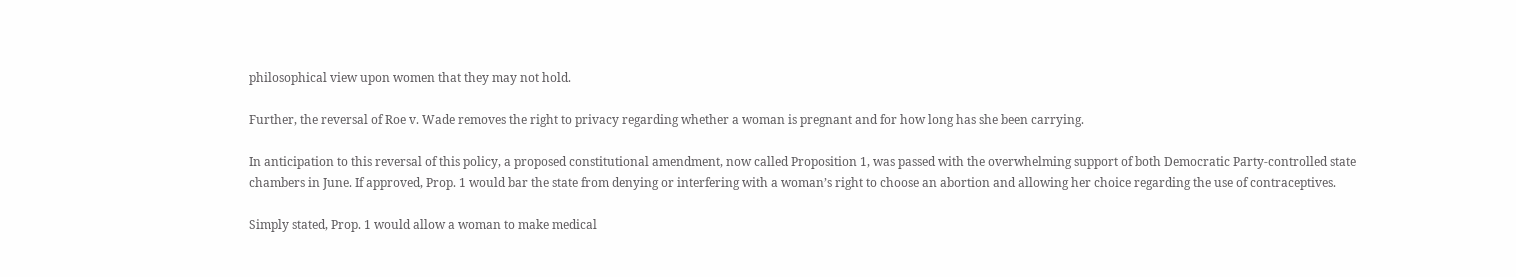philosophical view upon women that they may not hold.

Further, the reversal of Roe v. Wade removes the right to privacy regarding whether a woman is pregnant and for how long has she been carrying.

In anticipation to this reversal of this policy, a proposed constitutional amendment, now called Proposition 1, was passed with the overwhelming support of both Democratic Party-controlled state chambers in June. If approved, Prop. 1 would bar the state from denying or interfering with a woman’s right to choose an abortion and allowing her choice regarding the use of contraceptives.

Simply stated, Prop. 1 would allow a woman to make medical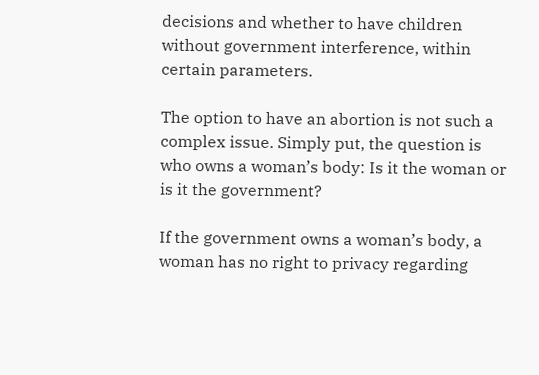decisions and whether to have children without government interference, within certain parameters.

The option to have an abortion is not such a complex issue. Simply put, the question is who owns a woman’s body: Is it the woman or is it the government?

If the government owns a woman’s body, a woman has no right to privacy regarding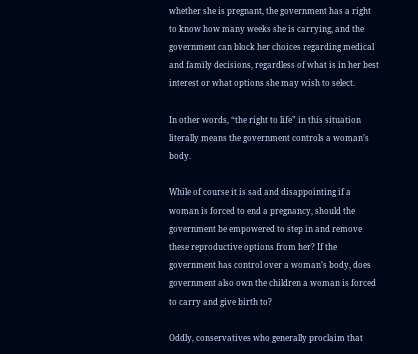whether she is pregnant, the government has a right to know how many weeks she is carrying, and the government can block her choices regarding medical and family decisions, regardless of what is in her best interest or what options she may wish to select.

In other words, “the right to life” in this situation literally means the government controls a woman’s body.

While of course it is sad and disappointing if a woman is forced to end a pregnancy, should the government be empowered to step in and remove these reproductive options from her? If the government has control over a woman’s body, does government also own the children a woman is forced to carry and give birth to?

Oddly, conservatives who generally proclaim that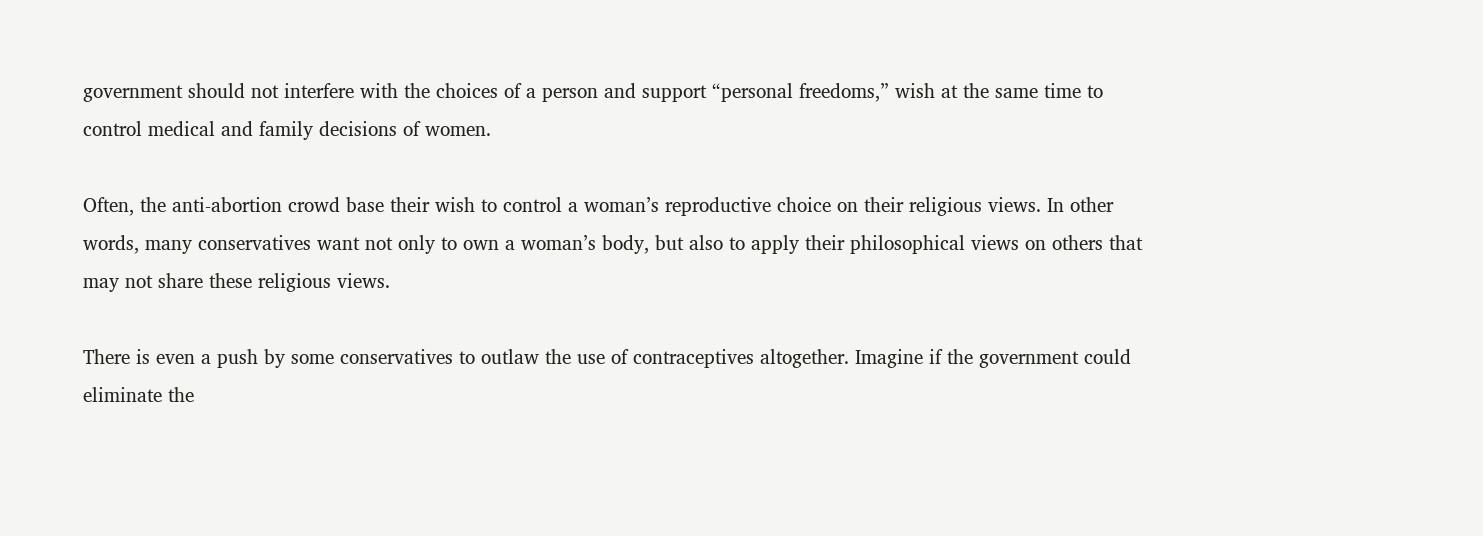government should not interfere with the choices of a person and support “personal freedoms,” wish at the same time to control medical and family decisions of women.

Often, the anti-abortion crowd base their wish to control a woman’s reproductive choice on their religious views. In other words, many conservatives want not only to own a woman’s body, but also to apply their philosophical views on others that may not share these religious views.

There is even a push by some conservatives to outlaw the use of contraceptives altogether. Imagine if the government could eliminate the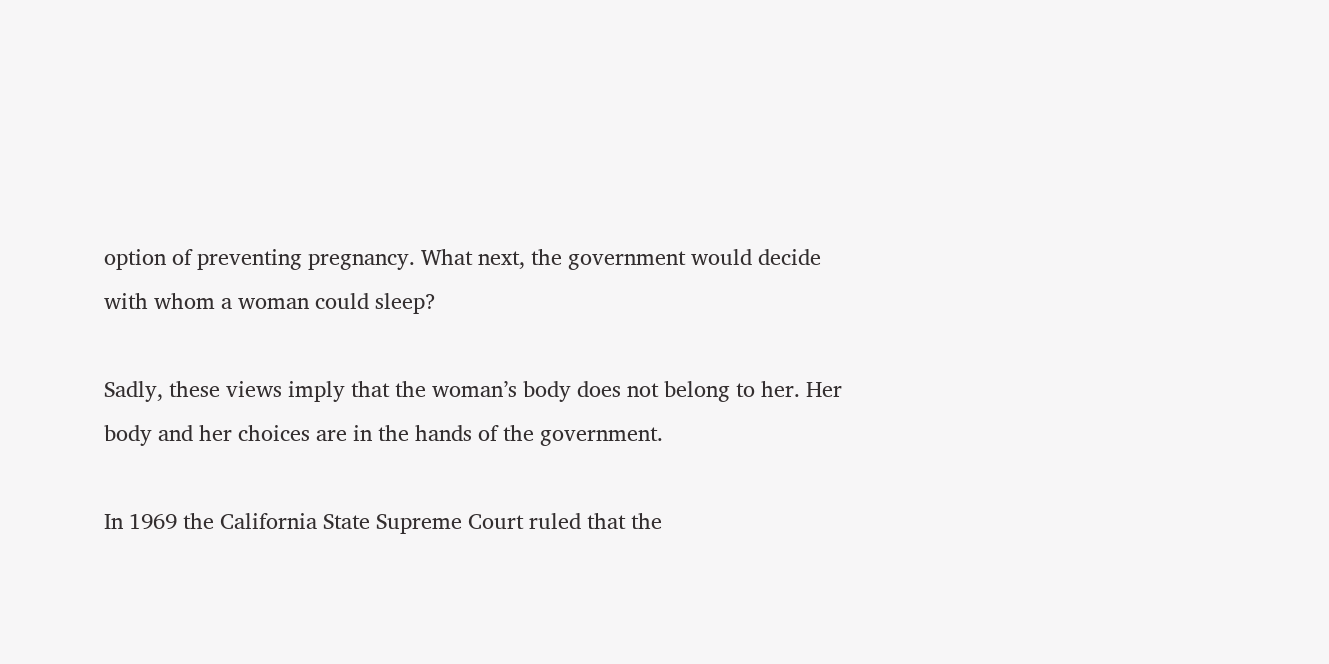option of preventing pregnancy. What next, the government would decide with whom a woman could sleep?

Sadly, these views imply that the woman’s body does not belong to her. Her body and her choices are in the hands of the government.

In 1969 the California State Supreme Court ruled that the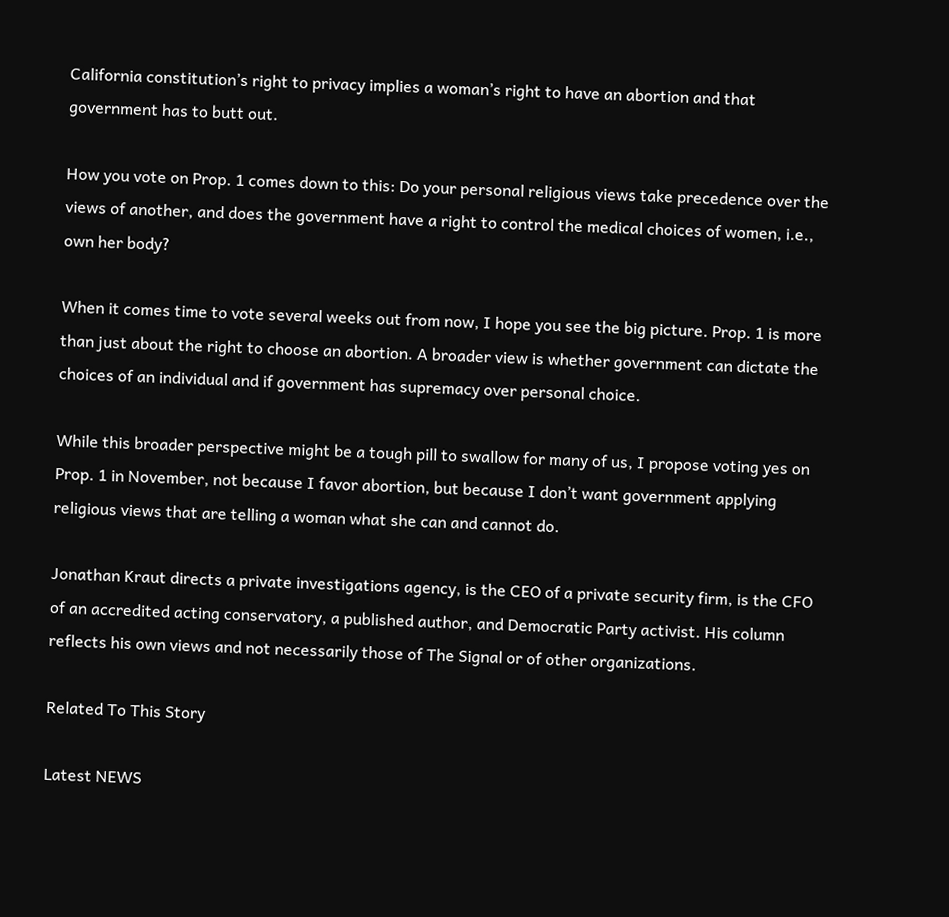California constitution’s right to privacy implies a woman’s right to have an abortion and that government has to butt out.

How you vote on Prop. 1 comes down to this: Do your personal religious views take precedence over the views of another, and does the government have a right to control the medical choices of women, i.e., own her body?

When it comes time to vote several weeks out from now, I hope you see the big picture. Prop. 1 is more than just about the right to choose an abortion. A broader view is whether government can dictate the choices of an individual and if government has supremacy over personal choice.

While this broader perspective might be a tough pill to swallow for many of us, I propose voting yes on Prop. 1 in November, not because I favor abortion, but because I don’t want government applying religious views that are telling a woman what she can and cannot do.

Jonathan Kraut directs a private investigations agency, is the CEO of a private security firm, is the CFO of an accredited acting conservatory, a published author, and Democratic Party activist. His column reflects his own views and not necessarily those of The Signal or of other organizations.

Related To This Story

Latest NEWS